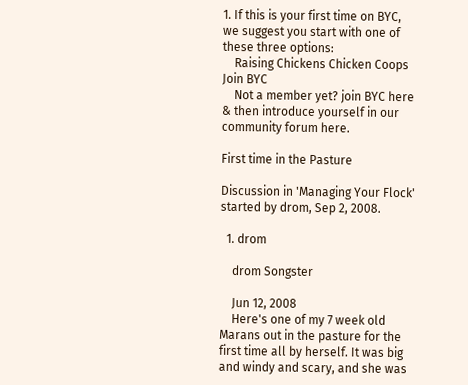1. If this is your first time on BYC, we suggest you start with one of these three options:
    Raising Chickens Chicken Coops Join BYC
    Not a member yet? join BYC here & then introduce yourself in our community forum here.

First time in the Pasture

Discussion in 'Managing Your Flock' started by drom, Sep 2, 2008.

  1. drom

    drom Songster

    Jun 12, 2008
    Here's one of my 7 week old Marans out in the pasture for the first time all by herself. It was big and windy and scary, and she was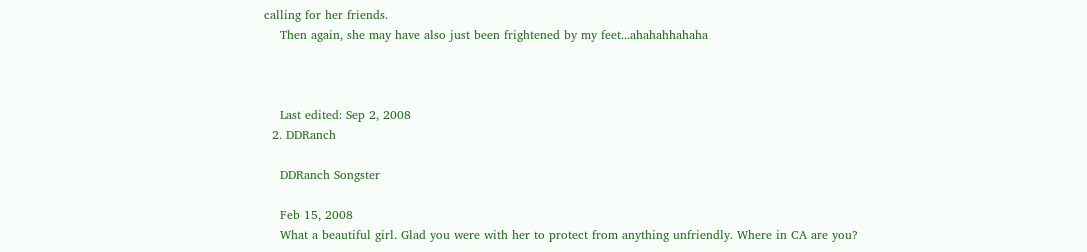calling for her friends.
    Then again, she may have also just been frightened by my feet...ahahahhahaha



    Last edited: Sep 2, 2008
  2. DDRanch

    DDRanch Songster

    Feb 15, 2008
    What a beautiful girl. Glad you were with her to protect from anything unfriendly. Where in CA are you?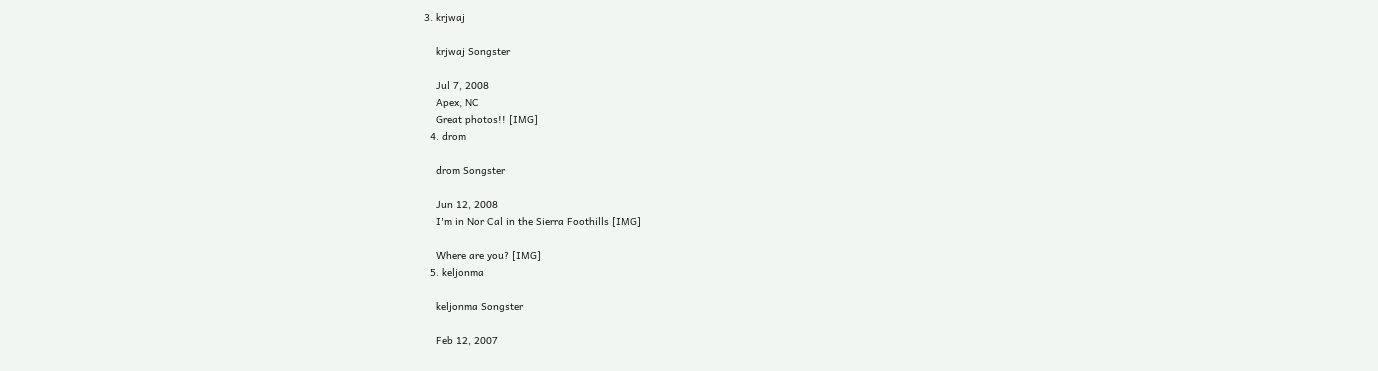3. krjwaj

    krjwaj Songster

    Jul 7, 2008
    Apex, NC
    Great photos!! [IMG]
  4. drom

    drom Songster

    Jun 12, 2008
    I'm in Nor Cal in the Sierra Foothills [IMG]

    Where are you? [IMG]
  5. keljonma

    keljonma Songster

    Feb 12, 2007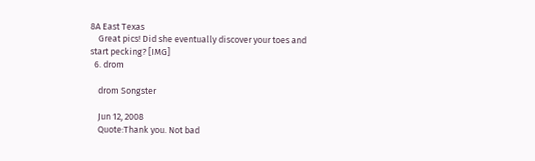8A East Texas
    Great pics! Did she eventually discover your toes and start pecking? [IMG]
  6. drom

    drom Songster

    Jun 12, 2008
    Quote:Thank you. Not bad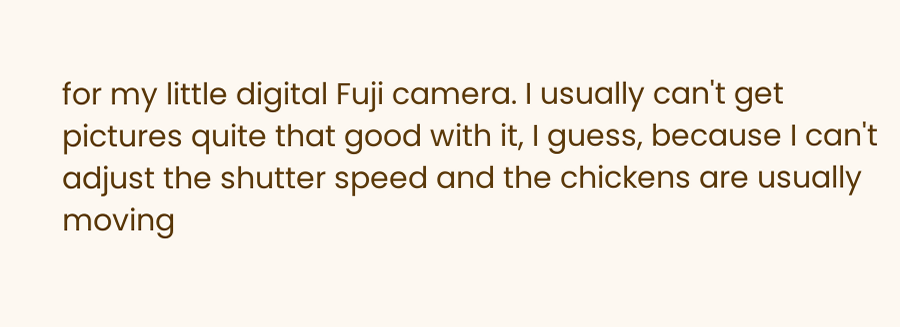for my little digital Fuji camera. I usually can't get pictures quite that good with it, I guess, because I can't adjust the shutter speed and the chickens are usually moving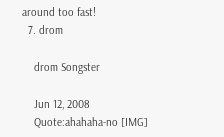around too fast!
  7. drom

    drom Songster

    Jun 12, 2008
    Quote:ahahaha-no [IMG]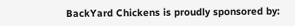BackYard Chickens is proudly sponsored by: